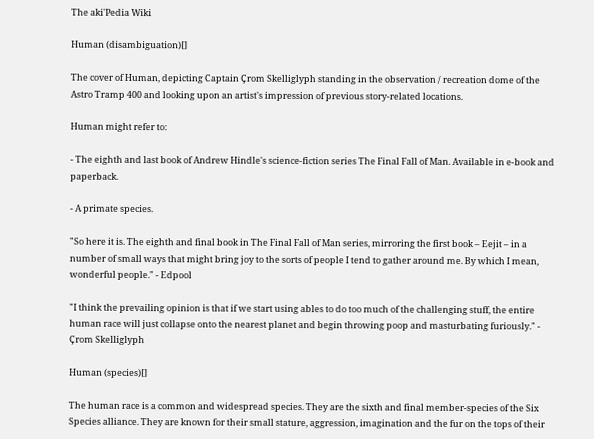The aki'Pedia Wiki

Human (disambiguation)[]

The cover of Human, depicting Captain Çrom Skelliglyph standing in the observation / recreation dome of the Astro Tramp 400 and looking upon an artist's impression of previous story-related locations.

Human might refer to:

- The eighth and last book of Andrew Hindle's science-fiction series The Final Fall of Man. Available in e-book and paperback.

- A primate species.

"So here it is. The eighth and final book in The Final Fall of Man series, mirroring the first book – Eejit – in a number of small ways that might bring joy to the sorts of people I tend to gather around me. By which I mean, wonderful people." - Edpool

"I think the prevailing opinion is that if we start using ables to do too much of the challenging stuff, the entire human race will just collapse onto the nearest planet and begin throwing poop and masturbating furiously." - Çrom Skelliglyph

Human (species)[]

The human race is a common and widespread species. They are the sixth and final member-species of the Six Species alliance. They are known for their small stature, aggression, imagination and the fur on the tops of their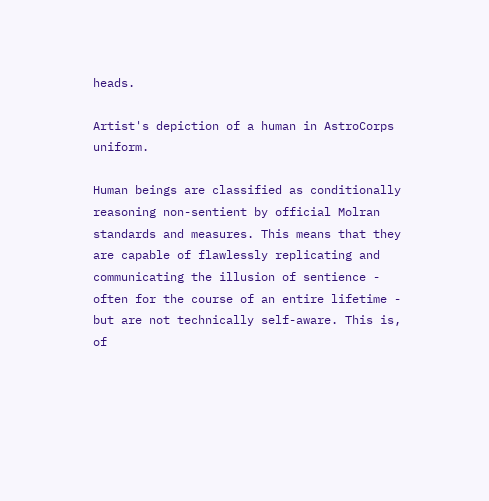heads.

Artist's depiction of a human in AstroCorps uniform.

Human beings are classified as conditionally reasoning non-sentient by official Molran standards and measures. This means that they are capable of flawlessly replicating and communicating the illusion of sentience - often for the course of an entire lifetime - but are not technically self-aware. This is, of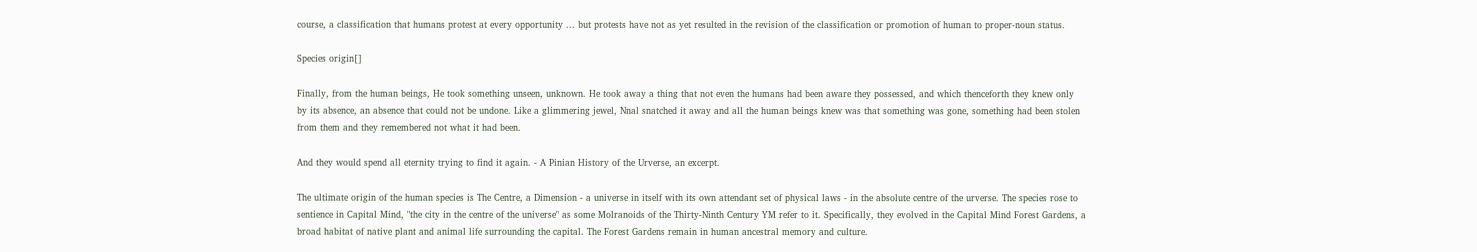course, a classification that humans protest at every opportunity ... but protests have not as yet resulted in the revision of the classification or promotion of human to proper-noun status.

Species origin[]

Finally, from the human beings, He took something unseen, unknown. He took away a thing that not even the humans had been aware they possessed, and which thenceforth they knew only by its absence, an absence that could not be undone. Like a glimmering jewel, Nnal snatched it away and all the human beings knew was that something was gone, something had been stolen from them and they remembered not what it had been.

And they would spend all eternity trying to find it again. - A Pinian History of the Urverse, an excerpt.

The ultimate origin of the human species is The Centre, a Dimension - a universe in itself with its own attendant set of physical laws - in the absolute centre of the urverse. The species rose to sentience in Capital Mind, "the city in the centre of the universe" as some Molranoids of the Thirty-Ninth Century YM refer to it. Specifically, they evolved in the Capital Mind Forest Gardens, a broad habitat of native plant and animal life surrounding the capital. The Forest Gardens remain in human ancestral memory and culture.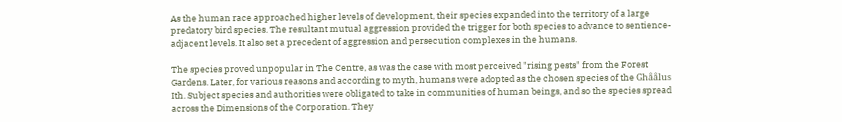As the human race approached higher levels of development, their species expanded into the territory of a large predatory bird species. The resultant mutual aggression provided the trigger for both species to advance to sentience-adjacent levels. It also set a precedent of aggression and persecution complexes in the humans.

The species proved unpopular in The Centre, as was the case with most perceived "rising pests" from the Forest Gardens. Later, for various reasons and according to myth, humans were adopted as the chosen species of the Ghåålus Ith. Subject species and authorities were obligated to take in communities of human beings, and so the species spread across the Dimensions of the Corporation. They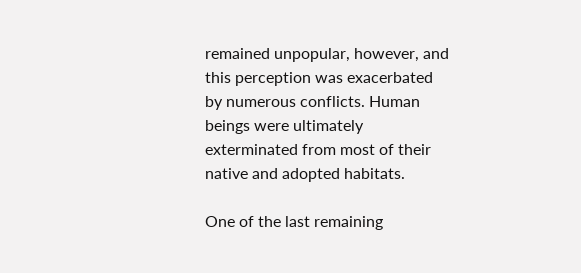remained unpopular, however, and this perception was exacerbated by numerous conflicts. Human beings were ultimately exterminated from most of their native and adopted habitats.

One of the last remaining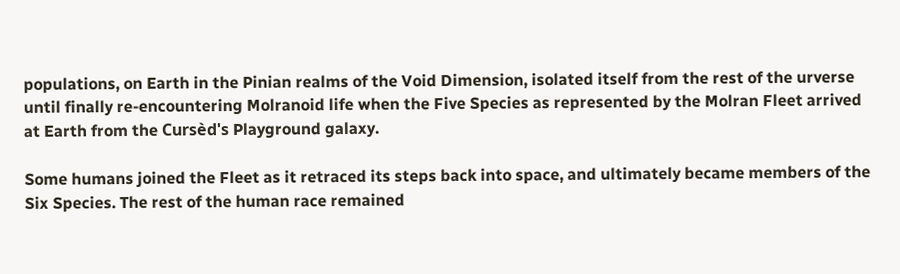populations, on Earth in the Pinian realms of the Void Dimension, isolated itself from the rest of the urverse until finally re-encountering Molranoid life when the Five Species as represented by the Molran Fleet arrived at Earth from the Cursèd's Playground galaxy.

Some humans joined the Fleet as it retraced its steps back into space, and ultimately became members of the Six Species. The rest of the human race remained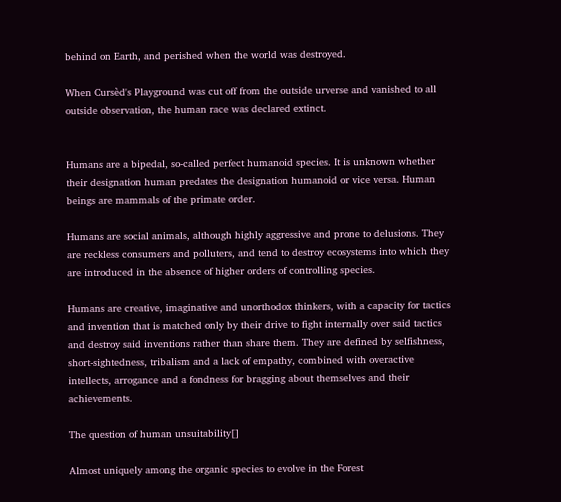behind on Earth, and perished when the world was destroyed.

When Cursèd's Playground was cut off from the outside urverse and vanished to all outside observation, the human race was declared extinct.


Humans are a bipedal, so-called perfect humanoid species. It is unknown whether their designation human predates the designation humanoid or vice versa. Human beings are mammals of the primate order.

Humans are social animals, although highly aggressive and prone to delusions. They are reckless consumers and polluters, and tend to destroy ecosystems into which they are introduced in the absence of higher orders of controlling species.

Humans are creative, imaginative and unorthodox thinkers, with a capacity for tactics and invention that is matched only by their drive to fight internally over said tactics and destroy said inventions rather than share them. They are defined by selfishness, short-sightedness, tribalism and a lack of empathy, combined with overactive intellects, arrogance and a fondness for bragging about themselves and their achievements.

The question of human unsuitability[]

Almost uniquely among the organic species to evolve in the Forest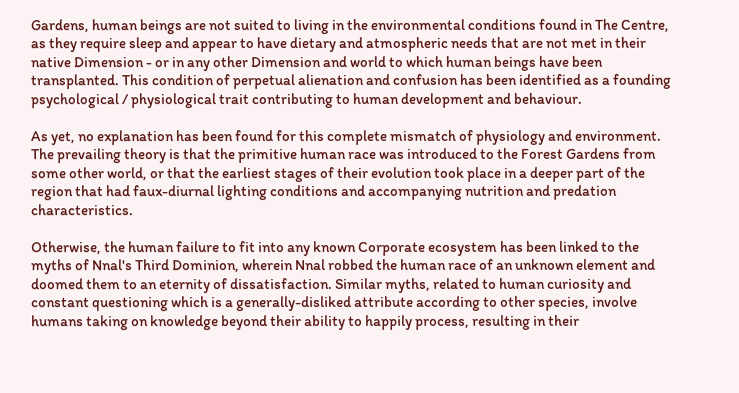Gardens, human beings are not suited to living in the environmental conditions found in The Centre, as they require sleep and appear to have dietary and atmospheric needs that are not met in their native Dimension - or in any other Dimension and world to which human beings have been transplanted. This condition of perpetual alienation and confusion has been identified as a founding psychological / physiological trait contributing to human development and behaviour.

As yet, no explanation has been found for this complete mismatch of physiology and environment. The prevailing theory is that the primitive human race was introduced to the Forest Gardens from some other world, or that the earliest stages of their evolution took place in a deeper part of the region that had faux-diurnal lighting conditions and accompanying nutrition and predation characteristics.

Otherwise, the human failure to fit into any known Corporate ecosystem has been linked to the myths of Nnal's Third Dominion, wherein Nnal robbed the human race of an unknown element and doomed them to an eternity of dissatisfaction. Similar myths, related to human curiosity and constant questioning which is a generally-disliked attribute according to other species, involve humans taking on knowledge beyond their ability to happily process, resulting in their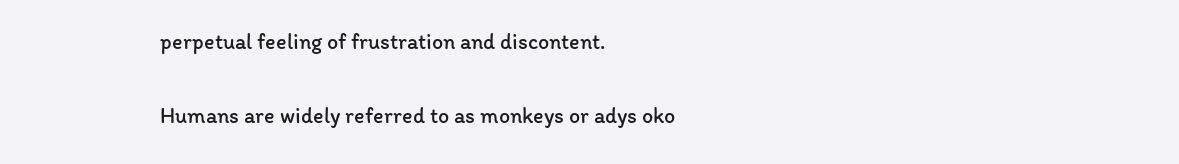perpetual feeling of frustration and discontent.

Humans are widely referred to as monkeys or adys oko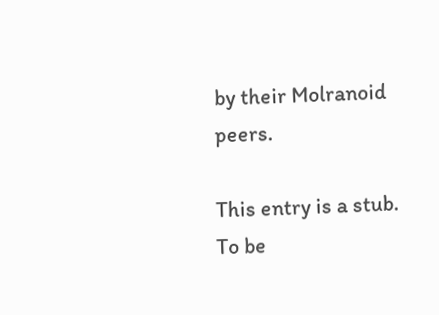by their Molranoid peers.

This entry is a stub. To be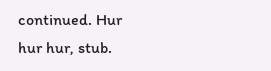continued. Hur hur hur, stub.